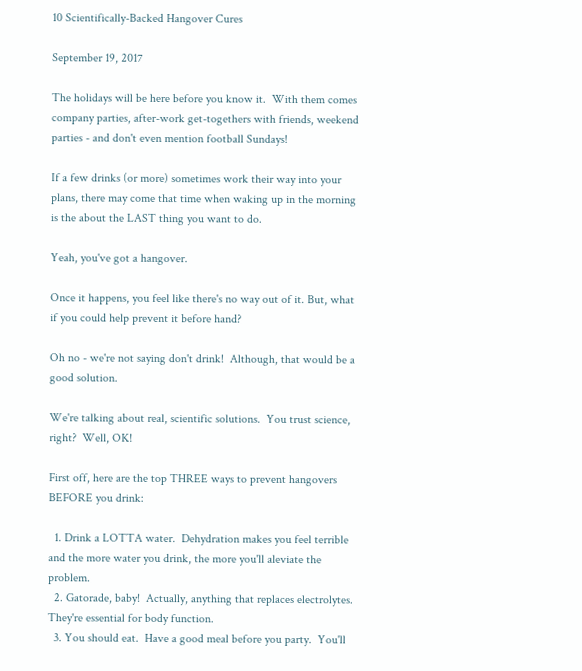10 Scientifically-Backed Hangover Cures

September 19, 2017

The holidays will be here before you know it.  With them comes company parties, after-work get-togethers with friends, weekend parties - and don't even mention football Sundays!

If a few drinks (or more) sometimes work their way into your plans, there may come that time when waking up in the morning is the about the LAST thing you want to do.

Yeah, you've got a hangover.

Once it happens, you feel like there's no way out of it. But, what if you could help prevent it before hand?

Oh no - we're not saying don't drink!  Although, that would be a good solution.

We're talking about real, scientific solutions.  You trust science, right?  Well, OK!

First off, here are the top THREE ways to prevent hangovers BEFORE you drink:

  1. Drink a LOTTA water.  Dehydration makes you feel terrible and the more water you drink, the more you'll aleviate the problem.
  2. Gatorade, baby!  Actually, anything that replaces electrolytes.  They're essential for body function.
  3. You should eat.  Have a good meal before you party.  You'll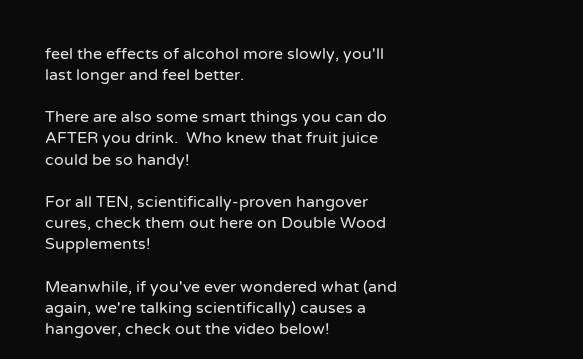feel the effects of alcohol more slowly, you'll last longer and feel better.

There are also some smart things you can do AFTER you drink.  Who knew that fruit juice could be so handy!

For all TEN, scientifically-proven hangover cures, check them out here on Double Wood Supplements!

Meanwhile, if you've ever wondered what (and again, we're talking scientifically) causes a hangover, check out the video below!